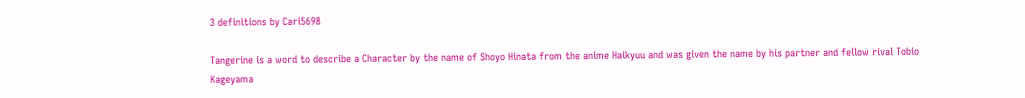3 definitions by Cari5698

Tangerine is a word to describe a Character by the name of Shoyo Hinata from the anime Haikyuu and was given the name by his partner and fellow rival Tobio Kageyama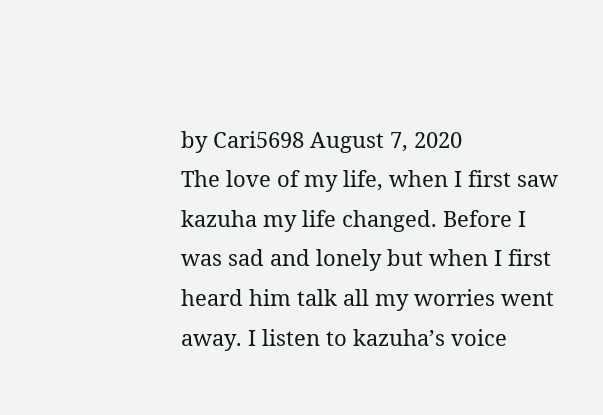by Cari5698 August 7, 2020
The love of my life, when I first saw kazuha my life changed. Before I was sad and lonely but when I first heard him talk all my worries went away. I listen to kazuha’s voice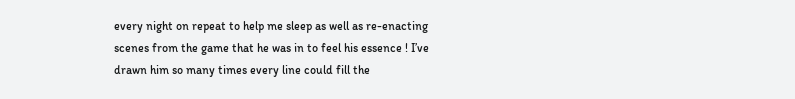every night on repeat to help me sleep as well as re-enacting scenes from the game that he was in to feel his essence ! I’ve drawn him so many times every line could fill the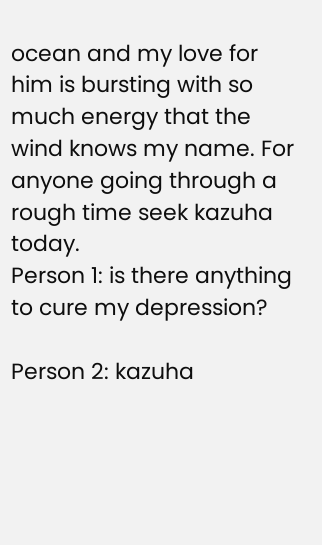ocean and my love for him is bursting with so much energy that the wind knows my name. For anyone going through a rough time seek kazuha today.
Person 1: is there anything to cure my depression?

Person 2: kazuha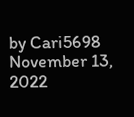by Cari5698 November 13, 2022